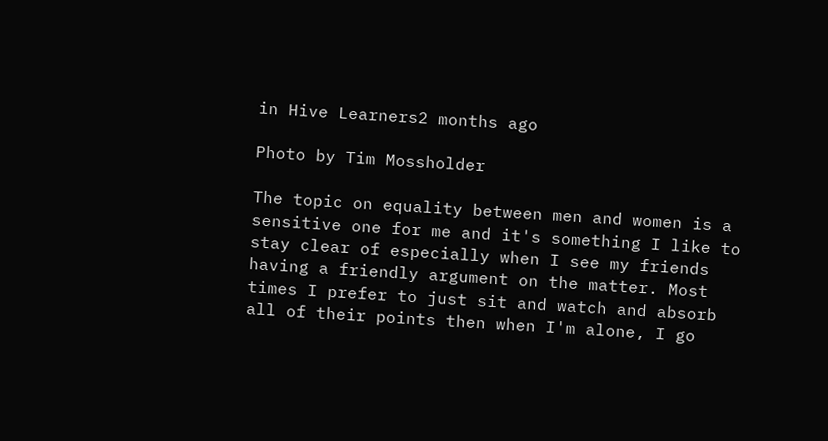in Hive Learners2 months ago

Photo by Tim Mossholder

The topic on equality between men and women is a sensitive one for me and it's something I like to stay clear of especially when I see my friends having a friendly argument on the matter. Most times I prefer to just sit and watch and absorb all of their points then when I'm alone, I go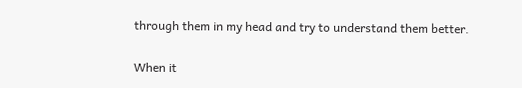through them in my head and try to understand them better.

When it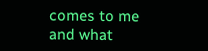comes to me and what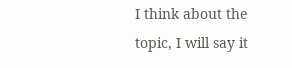I think about the topic, I will say it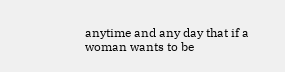anytime and any day that if a woman wants to be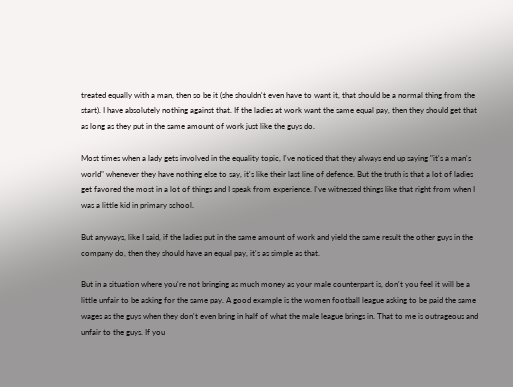treated equally with a man, then so be it (she shouldn't even have to want it, that should be a normal thing from the start). I have absolutely nothing against that. If the ladies at work want the same equal pay, then they should get that as long as they put in the same amount of work just like the guys do.

Most times when a lady gets involved in the equality topic, I've noticed that they always end up saying "it's a man's world" whenever they have nothing else to say, it's like their last line of defence. But the truth is that a lot of ladies get favored the most in a lot of things and I speak from experience. I've witnessed things like that right from when I was a little kid in primary school.

But anyways, like I said, if the ladies put in the same amount of work and yield the same result the other guys in the company do, then they should have an equal pay, it's as simple as that.

But in a situation where you're not bringing as much money as your male counterpart is, don't you feel it will be a little unfair to be asking for the same pay. A good example is the women football league asking to be paid the same wages as the guys when they don't even bring in half of what the male league brings in. That to me is outrageous and unfair to the guys. If you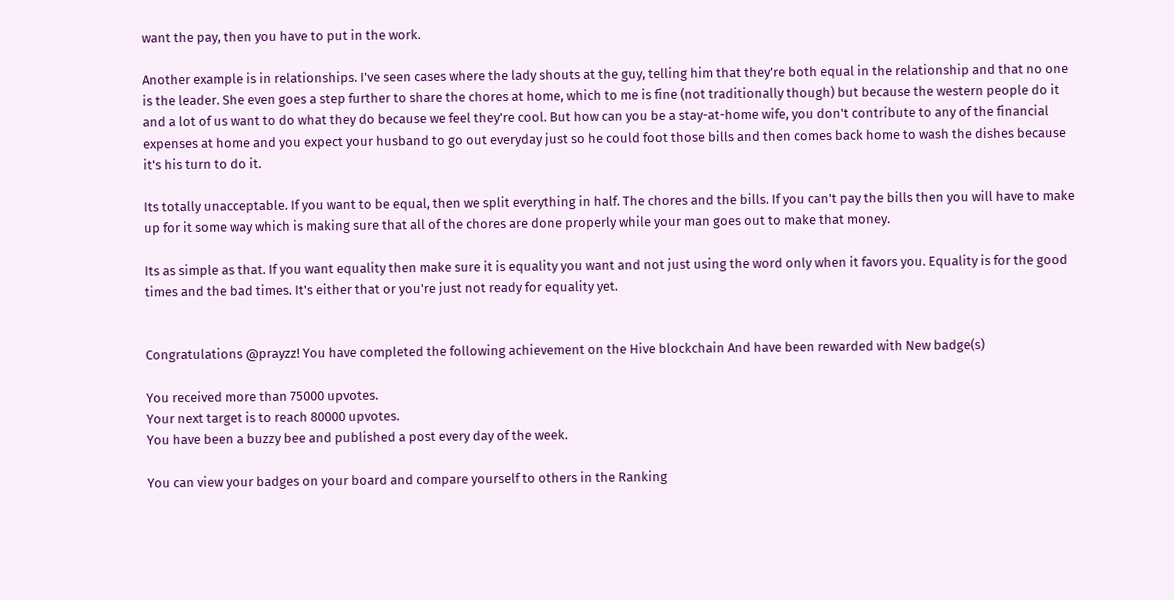want the pay, then you have to put in the work.

Another example is in relationships. I've seen cases where the lady shouts at the guy, telling him that they're both equal in the relationship and that no one is the leader. She even goes a step further to share the chores at home, which to me is fine (not traditionally though) but because the western people do it and a lot of us want to do what they do because we feel they're cool. But how can you be a stay-at-home wife, you don't contribute to any of the financial expenses at home and you expect your husband to go out everyday just so he could foot those bills and then comes back home to wash the dishes because it's his turn to do it.

Its totally unacceptable. If you want to be equal, then we split everything in half. The chores and the bills. If you can't pay the bills then you will have to make up for it some way which is making sure that all of the chores are done properly while your man goes out to make that money.

Its as simple as that. If you want equality then make sure it is equality you want and not just using the word only when it favors you. Equality is for the good times and the bad times. It's either that or you're just not ready for equality yet.


Congratulations @prayzz! You have completed the following achievement on the Hive blockchain And have been rewarded with New badge(s)

You received more than 75000 upvotes.
Your next target is to reach 80000 upvotes.
You have been a buzzy bee and published a post every day of the week.

You can view your badges on your board and compare yourself to others in the Ranking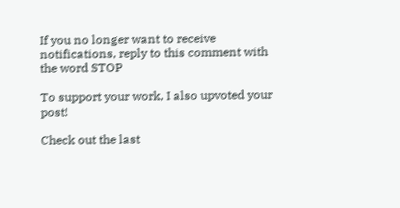If you no longer want to receive notifications, reply to this comment with the word STOP

To support your work, I also upvoted your post!

Check out the last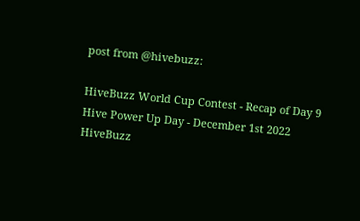post from @hivebuzz:

HiveBuzz World Cup Contest - Recap of Day 9
Hive Power Up Day - December 1st 2022
HiveBuzz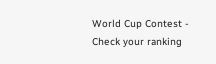World Cup Contest - Check your ranking